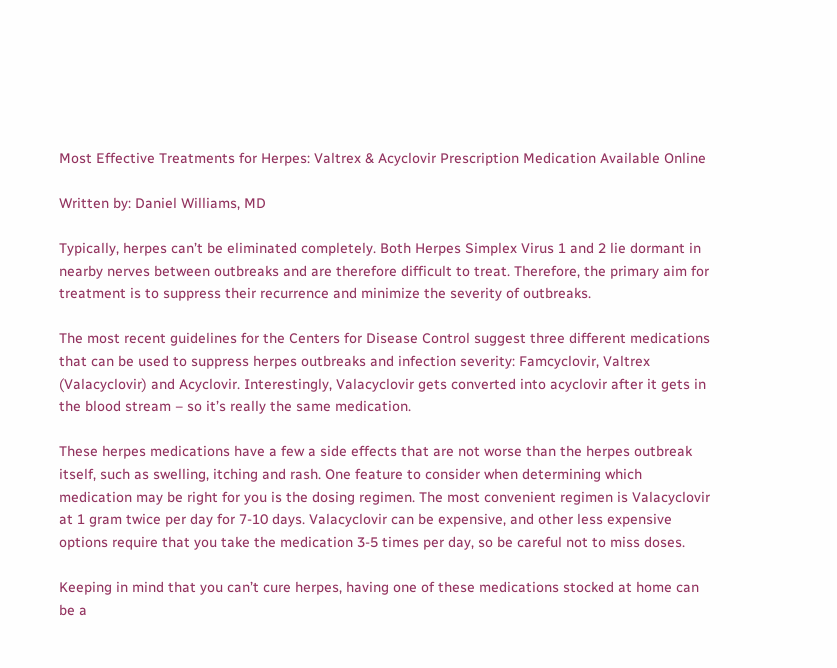Most Effective Treatments for Herpes: Valtrex & Acyclovir Prescription Medication Available Online

Written by: Daniel Williams, MD

Typically, herpes can’t be eliminated completely. Both Herpes Simplex Virus 1 and 2 lie dormant in nearby nerves between outbreaks and are therefore difficult to treat. Therefore, the primary aim for treatment is to suppress their recurrence and minimize the severity of outbreaks.

The most recent guidelines for the Centers for Disease Control suggest three different medications that can be used to suppress herpes outbreaks and infection severity: Famcyclovir, Valtrex (Valacyclovir) and Acyclovir. Interestingly, Valacyclovir gets converted into acyclovir after it gets in the blood stream – so it’s really the same medication.

These herpes medications have a few a side effects that are not worse than the herpes outbreak itself, such as swelling, itching and rash. One feature to consider when determining which medication may be right for you is the dosing regimen. The most convenient regimen is Valacyclovir at 1 gram twice per day for 7-10 days. Valacyclovir can be expensive, and other less expensive options require that you take the medication 3-5 times per day, so be careful not to miss doses.

Keeping in mind that you can’t cure herpes, having one of these medications stocked at home can be a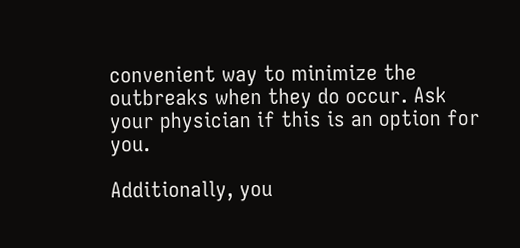convenient way to minimize the outbreaks when they do occur. Ask your physician if this is an option for you.

Additionally, you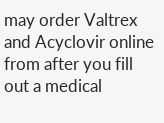may order Valtrex and Acyclovir online from after you fill out a medical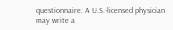questionnaire. A U.S.-licensed physician may write a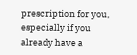prescription for you, especially if you already have a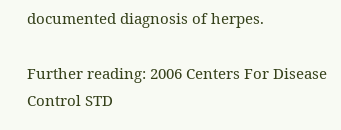documented diagnosis of herpes.

Further reading: 2006 Centers For Disease Control STD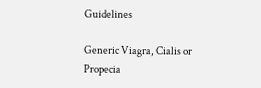Guidelines

Generic Viagra, Cialis or Propecia